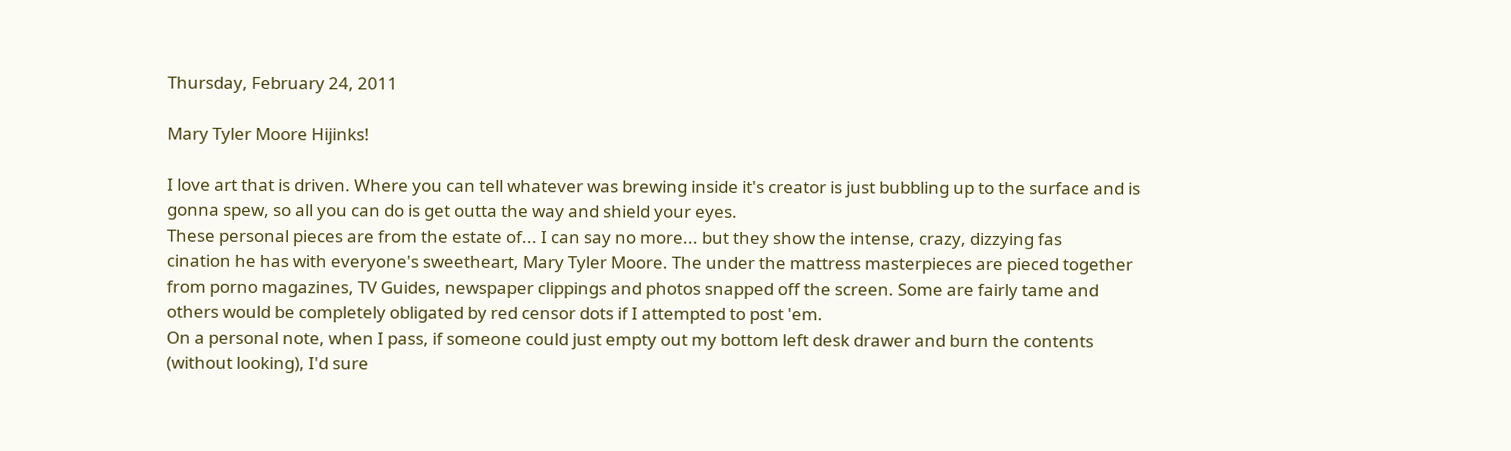Thursday, February 24, 2011

Mary Tyler Moore Hijinks!

I love art that is driven. Where you can tell whatever was brewing inside it's creator is just bubbling up to the surface and is gonna spew, so all you can do is get outta the way and shield your eyes.
These personal pieces are from the estate of... I can say no more... but they show the intense, crazy, dizzying fas
cination he has with everyone's sweetheart, Mary Tyler Moore. The under the mattress masterpieces are pieced together from porno magazines, TV Guides, newspaper clippings and photos snapped off the screen. Some are fairly tame and others would be completely obligated by red censor dots if I attempted to post 'em.
On a personal note, when I pass, if someone could just empty out my bottom left desk drawer and burn the contents (without looking), I'd sure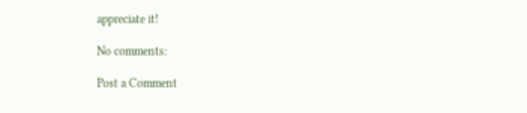appreciate it!

No comments:

Post a Comment